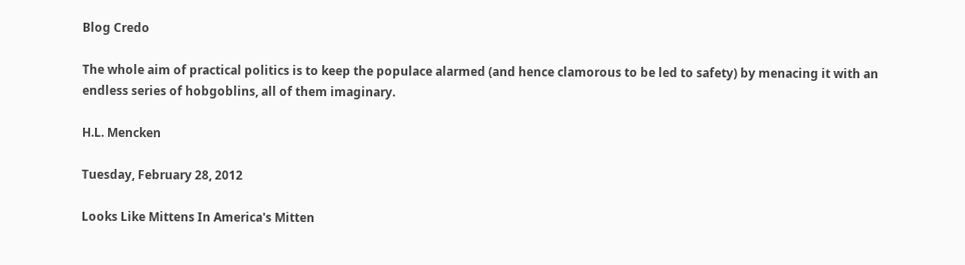Blog Credo

The whole aim of practical politics is to keep the populace alarmed (and hence clamorous to be led to safety) by menacing it with an endless series of hobgoblins, all of them imaginary.

H.L. Mencken

Tuesday, February 28, 2012

Looks Like Mittens In America's Mitten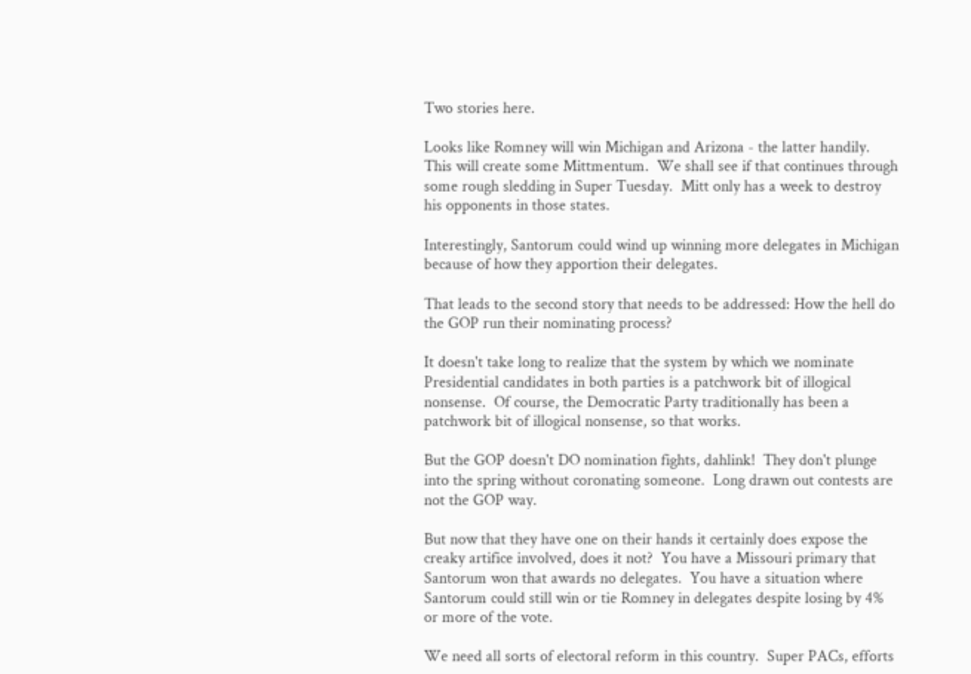Two stories here.

Looks like Romney will win Michigan and Arizona - the latter handily.  This will create some Mittmentum.  We shall see if that continues through some rough sledding in Super Tuesday.  Mitt only has a week to destroy his opponents in those states.

Interestingly, Santorum could wind up winning more delegates in Michigan because of how they apportion their delegates.

That leads to the second story that needs to be addressed: How the hell do the GOP run their nominating process?

It doesn't take long to realize that the system by which we nominate Presidential candidates in both parties is a patchwork bit of illogical nonsense.  Of course, the Democratic Party traditionally has been a patchwork bit of illogical nonsense, so that works.

But the GOP doesn't DO nomination fights, dahlink!  They don't plunge into the spring without coronating someone.  Long drawn out contests are not the GOP way.

But now that they have one on their hands it certainly does expose the creaky artifice involved, does it not?  You have a Missouri primary that Santorum won that awards no delegates.  You have a situation where Santorum could still win or tie Romney in delegates despite losing by 4% or more of the vote.

We need all sorts of electoral reform in this country.  Super PACs, efforts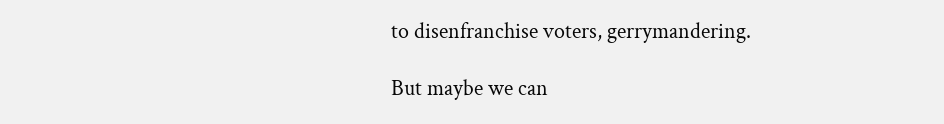to disenfranchise voters, gerrymandering.

But maybe we can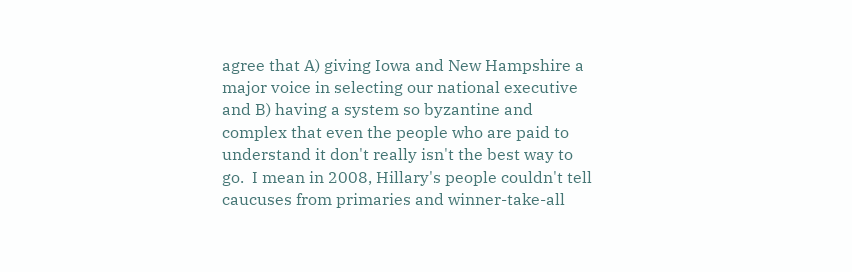agree that A) giving Iowa and New Hampshire a major voice in selecting our national executive and B) having a system so byzantine and complex that even the people who are paid to understand it don't really isn't the best way to go.  I mean in 2008, Hillary's people couldn't tell caucuses from primaries and winner-take-all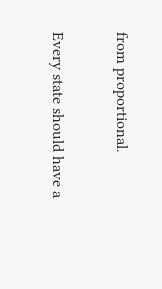from proportional.

Every state should have a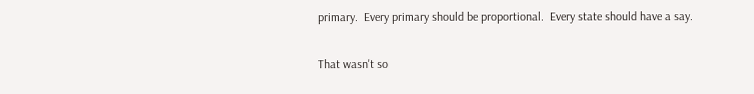primary.  Every primary should be proportional.  Every state should have a say.

That wasn't so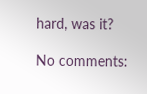hard, was it?

No comments: